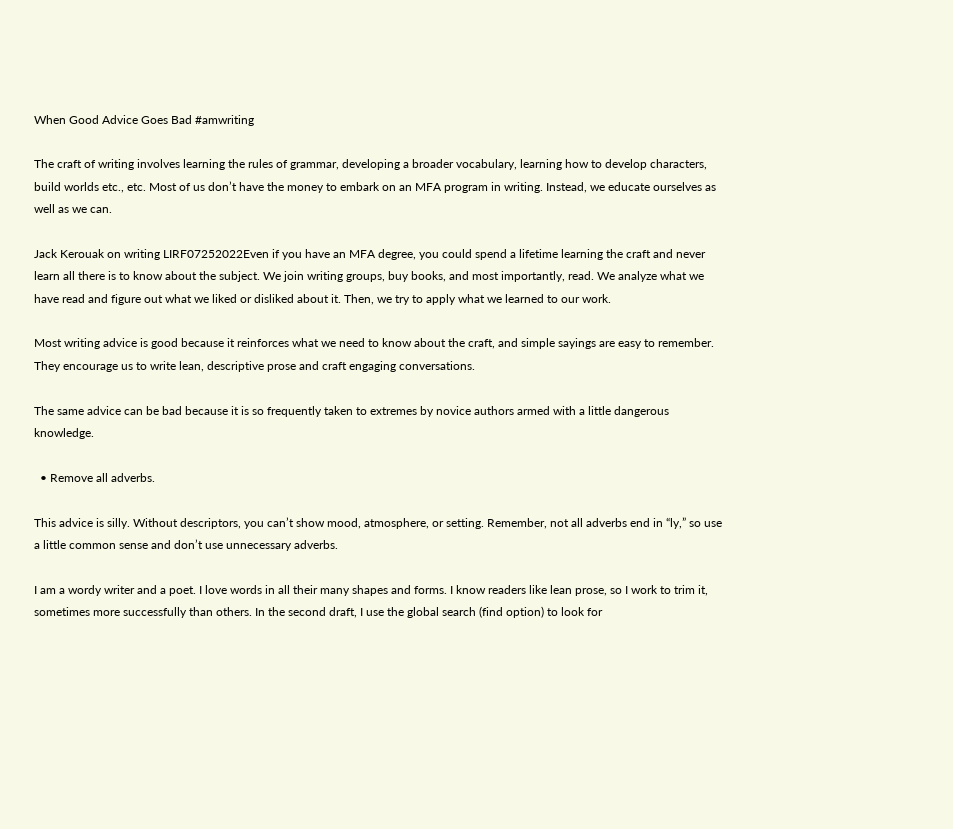When Good Advice Goes Bad #amwriting

The craft of writing involves learning the rules of grammar, developing a broader vocabulary, learning how to develop characters, build worlds etc., etc. Most of us don’t have the money to embark on an MFA program in writing. Instead, we educate ourselves as well as we can.

Jack Kerouak on writing LIRF07252022Even if you have an MFA degree, you could spend a lifetime learning the craft and never learn all there is to know about the subject. We join writing groups, buy books, and most importantly, read. We analyze what we have read and figure out what we liked or disliked about it. Then, we try to apply what we learned to our work.

Most writing advice is good because it reinforces what we need to know about the craft, and simple sayings are easy to remember. They encourage us to write lean, descriptive prose and craft engaging conversations.

The same advice can be bad because it is so frequently taken to extremes by novice authors armed with a little dangerous knowledge.

  • Remove all adverbs.

This advice is silly. Without descriptors, you can’t show mood, atmosphere, or setting. Remember, not all adverbs end in “ly,” so use a little common sense and don’t use unnecessary adverbs.

I am a wordy writer and a poet. I love words in all their many shapes and forms. I know readers like lean prose, so I work to trim it, sometimes more successfully than others. In the second draft, I use the global search (find option) to look for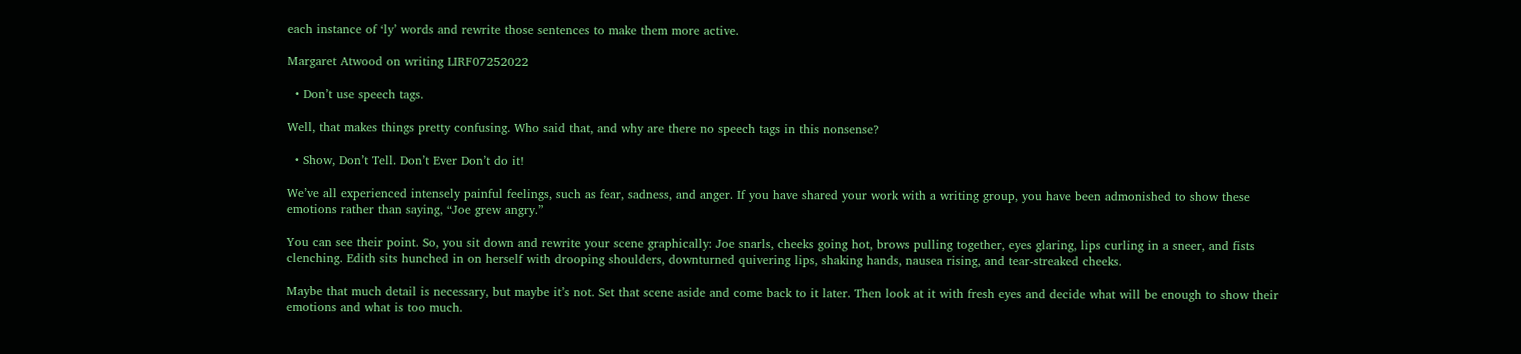each instance of ‘ly’ words and rewrite those sentences to make them more active.

Margaret Atwood on writing LIRF07252022

  • Don’t use speech tags.

Well, that makes things pretty confusing. Who said that, and why are there no speech tags in this nonsense?

  • Show, Don’t Tell. Don’t Ever Don’t do it!

We’ve all experienced intensely painful feelings, such as fear, sadness, and anger. If you have shared your work with a writing group, you have been admonished to show these emotions rather than saying, “Joe grew angry.”

You can see their point. So, you sit down and rewrite your scene graphically: Joe snarls, cheeks going hot, brows pulling together, eyes glaring, lips curling in a sneer, and fists clenching. Edith sits hunched in on herself with drooping shoulders, downturned quivering lips, shaking hands, nausea rising, and tear-streaked cheeks.

Maybe that much detail is necessary, but maybe it’s not. Set that scene aside and come back to it later. Then look at it with fresh eyes and decide what will be enough to show their emotions and what is too much.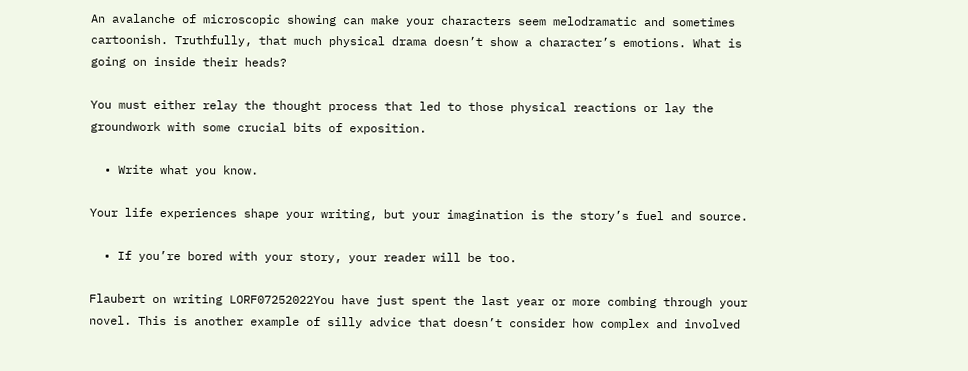An avalanche of microscopic showing can make your characters seem melodramatic and sometimes cartoonish. Truthfully, that much physical drama doesn’t show a character’s emotions. What is going on inside their heads?

You must either relay the thought process that led to those physical reactions or lay the groundwork with some crucial bits of exposition.

  • Write what you know.

Your life experiences shape your writing, but your imagination is the story’s fuel and source.

  • If you’re bored with your story, your reader will be too.

Flaubert on writing LORF07252022You have just spent the last year or more combing through your novel. This is another example of silly advice that doesn’t consider how complex and involved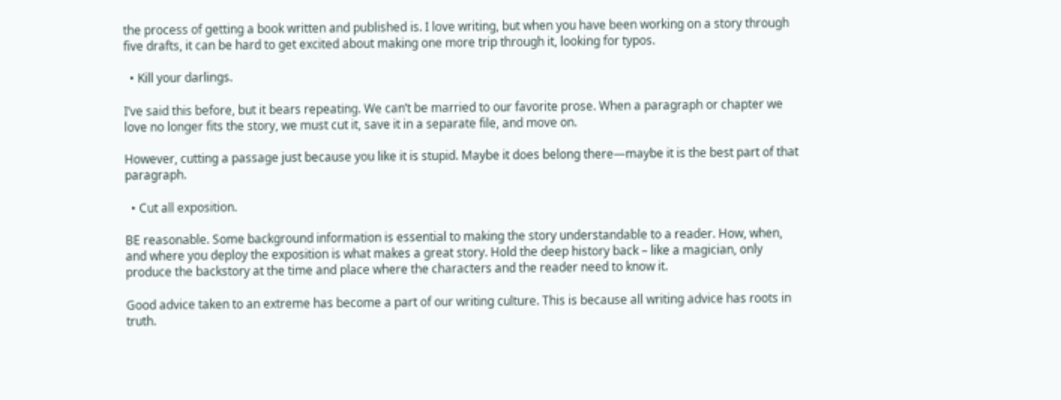the process of getting a book written and published is. I love writing, but when you have been working on a story through five drafts, it can be hard to get excited about making one more trip through it, looking for typos.

  • Kill your darlings.

I’ve said this before, but it bears repeating. We can’t be married to our favorite prose. When a paragraph or chapter we love no longer fits the story, we must cut it, save it in a separate file, and move on.

However, cutting a passage just because you like it is stupid. Maybe it does belong there—maybe it is the best part of that paragraph.

  • Cut all exposition.

BE reasonable. Some background information is essential to making the story understandable to a reader. How, when, and where you deploy the exposition is what makes a great story. Hold the deep history back – like a magician, only produce the backstory at the time and place where the characters and the reader need to know it.

Good advice taken to an extreme has become a part of our writing culture. This is because all writing advice has roots in truth.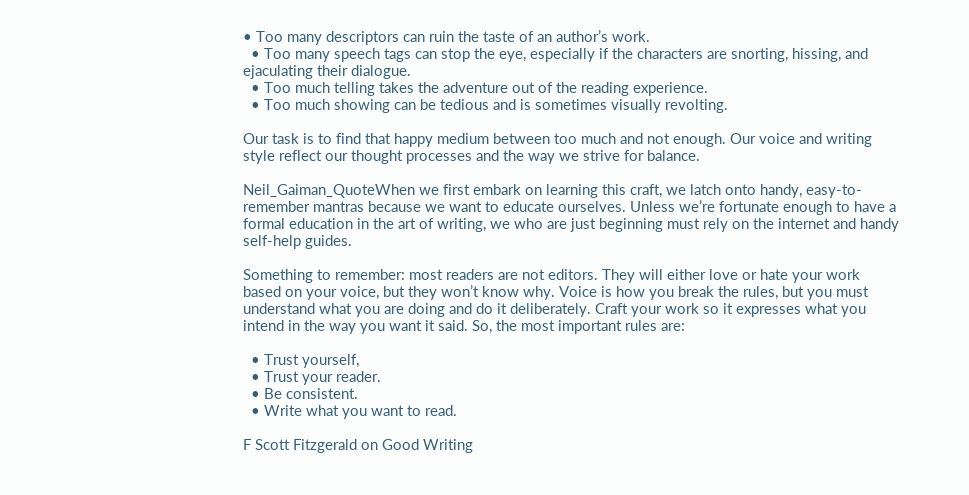• Too many descriptors can ruin the taste of an author’s work.
  • Too many speech tags can stop the eye, especially if the characters are snorting, hissing, and ejaculating their dialogue.
  • Too much telling takes the adventure out of the reading experience.
  • Too much showing can be tedious and is sometimes visually revolting.

Our task is to find that happy medium between too much and not enough. Our voice and writing style reflect our thought processes and the way we strive for balance.

Neil_Gaiman_QuoteWhen we first embark on learning this craft, we latch onto handy, easy-to-remember mantras because we want to educate ourselves. Unless we’re fortunate enough to have a formal education in the art of writing, we who are just beginning must rely on the internet and handy self-help guides.

Something to remember: most readers are not editors. They will either love or hate your work based on your voice, but they won’t know why. Voice is how you break the rules, but you must understand what you are doing and do it deliberately. Craft your work so it expresses what you intend in the way you want it said. So, the most important rules are:

  • Trust yourself,
  • Trust your reader.
  • Be consistent.
  • Write what you want to read.

F Scott Fitzgerald on Good Writing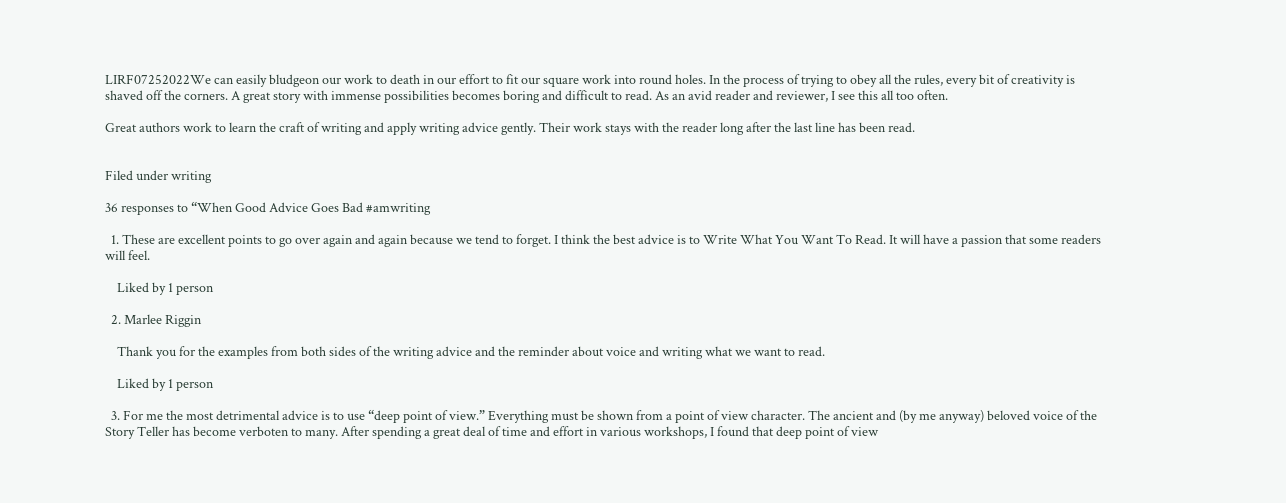LIRF07252022We can easily bludgeon our work to death in our effort to fit our square work into round holes. In the process of trying to obey all the rules, every bit of creativity is shaved off the corners. A great story with immense possibilities becomes boring and difficult to read. As an avid reader and reviewer, I see this all too often.

Great authors work to learn the craft of writing and apply writing advice gently. Their work stays with the reader long after the last line has been read.


Filed under writing

36 responses to “When Good Advice Goes Bad #amwriting

  1. These are excellent points to go over again and again because we tend to forget. I think the best advice is to Write What You Want To Read. It will have a passion that some readers will feel.

    Liked by 1 person

  2. Marlee Riggin

    Thank you for the examples from both sides of the writing advice and the reminder about voice and writing what we want to read.

    Liked by 1 person

  3. For me the most detrimental advice is to use “deep point of view.” Everything must be shown from a point of view character. The ancient and (by me anyway) beloved voice of the Story Teller has become verboten to many. After spending a great deal of time and effort in various workshops, I found that deep point of view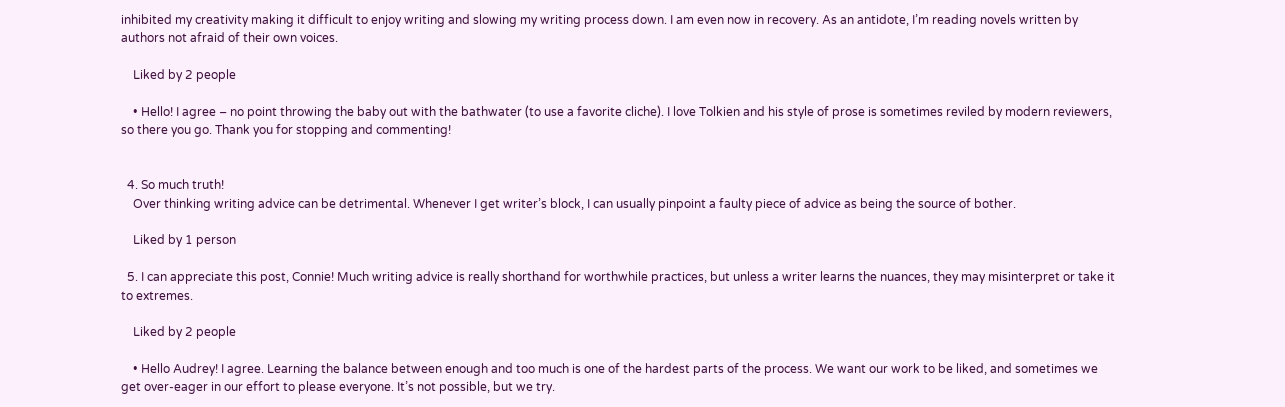inhibited my creativity making it difficult to enjoy writing and slowing my writing process down. I am even now in recovery. As an antidote, I’m reading novels written by authors not afraid of their own voices.

    Liked by 2 people

    • Hello! I agree – no point throwing the baby out with the bathwater (to use a favorite cliche). I love Tolkien and his style of prose is sometimes reviled by modern reviewers, so there you go. Thank you for stopping and commenting!


  4. So much truth!
    Over thinking writing advice can be detrimental. Whenever I get writer’s block, I can usually pinpoint a faulty piece of advice as being the source of bother.

    Liked by 1 person

  5. I can appreciate this post, Connie! Much writing advice is really shorthand for worthwhile practices, but unless a writer learns the nuances, they may misinterpret or take it to extremes.

    Liked by 2 people

    • Hello Audrey! I agree. Learning the balance between enough and too much is one of the hardest parts of the process. We want our work to be liked, and sometimes we get over-eager in our effort to please everyone. It’s not possible, but we try.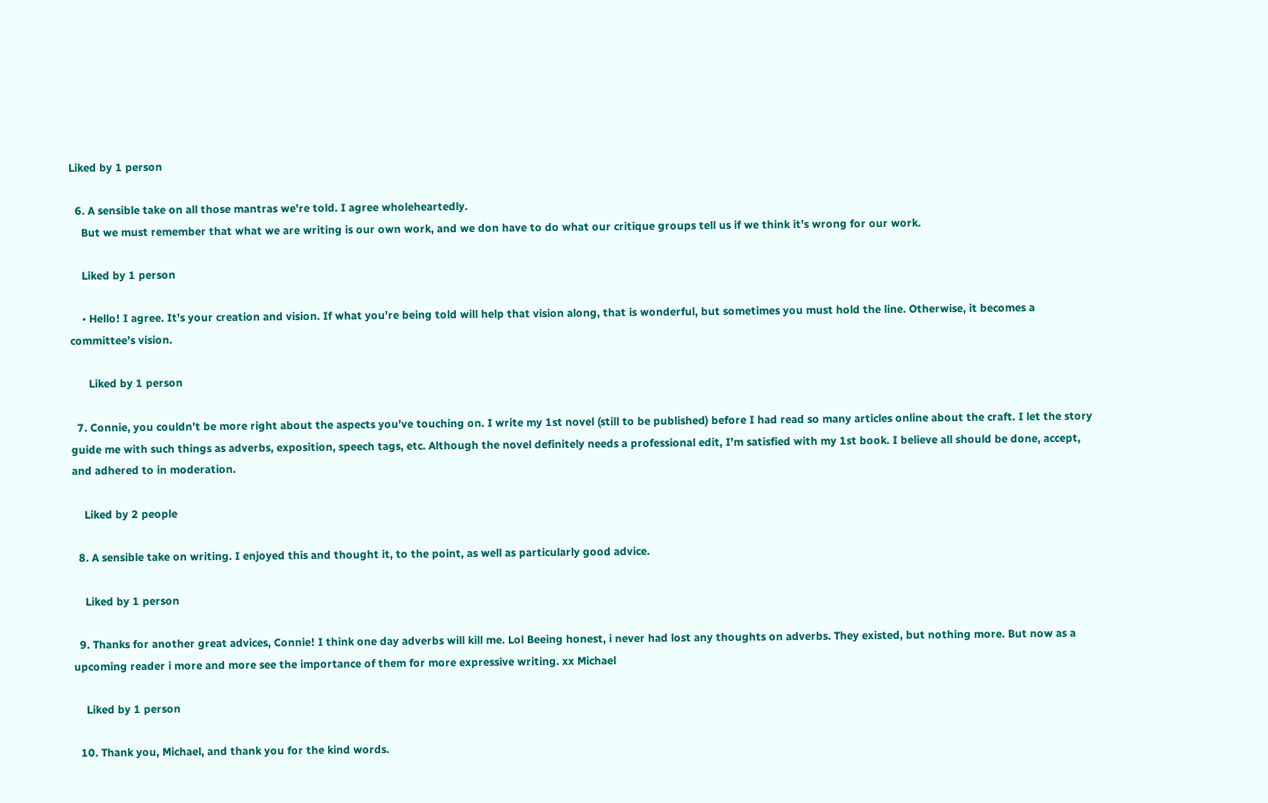Liked by 1 person

  6. A sensible take on all those mantras we’re told. I agree wholeheartedly.
    But we must remember that what we are writing is our own work, and we don have to do what our critique groups tell us if we think it’s wrong for our work.

    Liked by 1 person

    • Hello! I agree. It’s your creation and vision. If what you’re being told will help that vision along, that is wonderful, but sometimes you must hold the line. Otherwise, it becomes a committee’s vision.

      Liked by 1 person

  7. Connie, you couldn’t be more right about the aspects you’ve touching on. I write my 1st novel (still to be published) before I had read so many articles online about the craft. I let the story guide me with such things as adverbs, exposition, speech tags, etc. Although the novel definitely needs a professional edit, I’m satisfied with my 1st book. I believe all should be done, accept, and adhered to in moderation.

    Liked by 2 people

  8. A sensible take on writing. I enjoyed this and thought it, to the point, as well as particularly good advice.

    Liked by 1 person

  9. Thanks for another great advices, Connie! I think one day adverbs will kill me. Lol Beeing honest, i never had lost any thoughts on adverbs. They existed, but nothing more. But now as a upcoming reader i more and more see the importance of them for more expressive writing. xx Michael

    Liked by 1 person

  10. Thank you, Michael, and thank you for the kind words.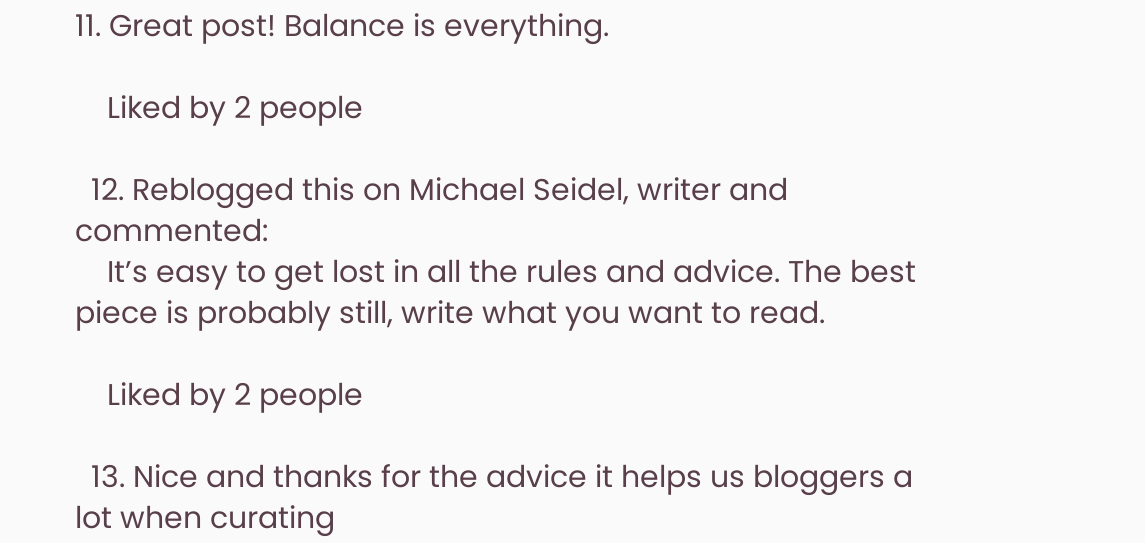11. Great post! Balance is everything.

    Liked by 2 people

  12. Reblogged this on Michael Seidel, writer and commented:
    It’s easy to get lost in all the rules and advice. The best piece is probably still, write what you want to read.

    Liked by 2 people

  13. Nice and thanks for the advice it helps us bloggers a lot when curating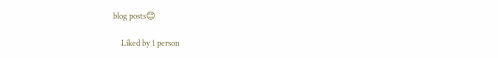blog posts😊

    Liked by 1 person